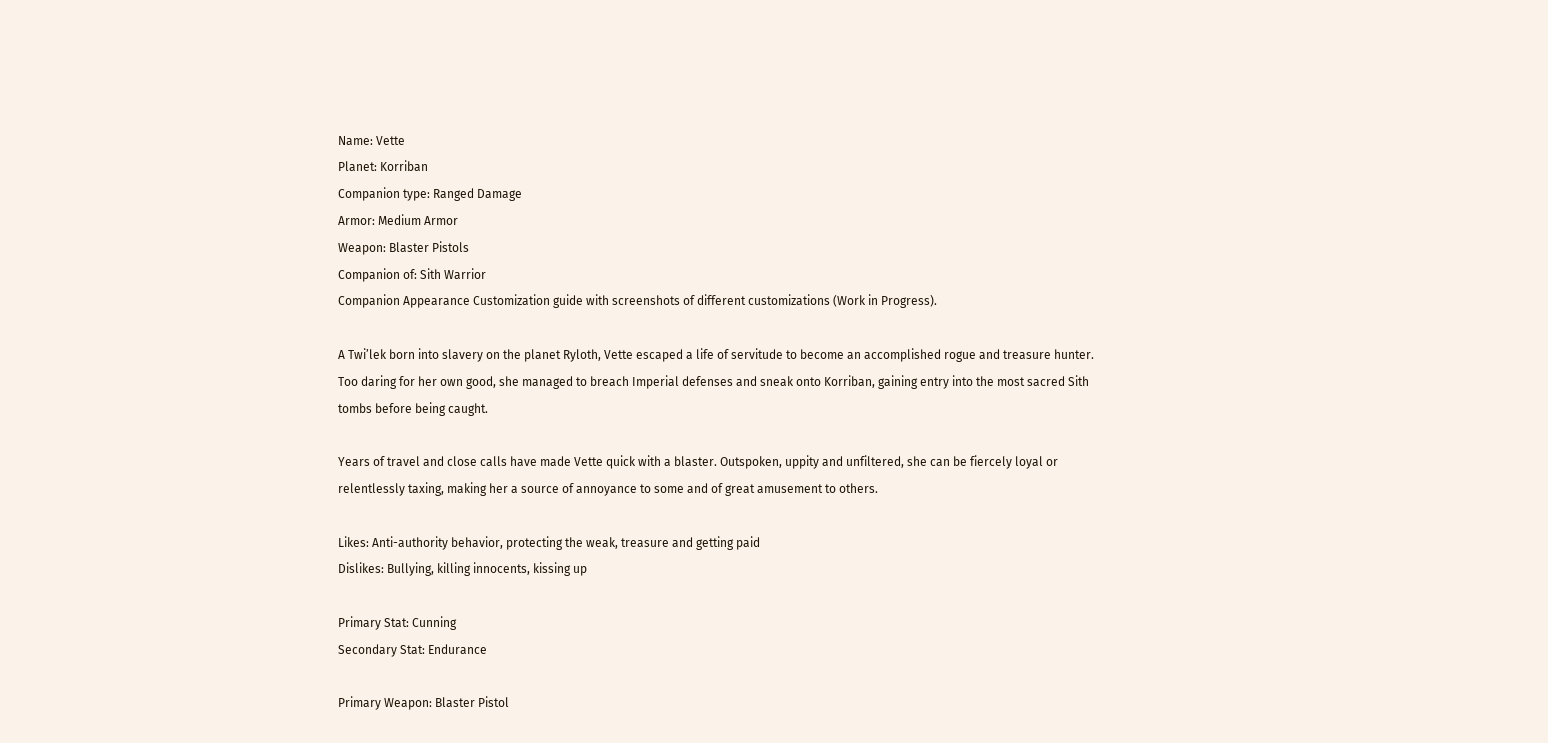Name: Vette
Planet: Korriban
Companion type: Ranged Damage
Armor: Medium Armor
Weapon: Blaster Pistols
Companion of: Sith Warrior
Companion Appearance Customization guide with screenshots of different customizations (Work in Progress).

A Twi’lek born into slavery on the planet Ryloth, Vette escaped a life of servitude to become an accomplished rogue and treasure hunter. Too daring for her own good, she managed to breach Imperial defenses and sneak onto Korriban, gaining entry into the most sacred Sith tombs before being caught.

Years of travel and close calls have made Vette quick with a blaster. Outspoken, uppity and unfiltered, she can be fiercely loyal or relentlessly taxing, making her a source of annoyance to some and of great amusement to others.

Likes: Anti-authority behavior, protecting the weak, treasure and getting paid
Dislikes: Bullying, killing innocents, kissing up

Primary Stat: Cunning
Secondary Stat: Endurance

Primary Weapon: Blaster Pistol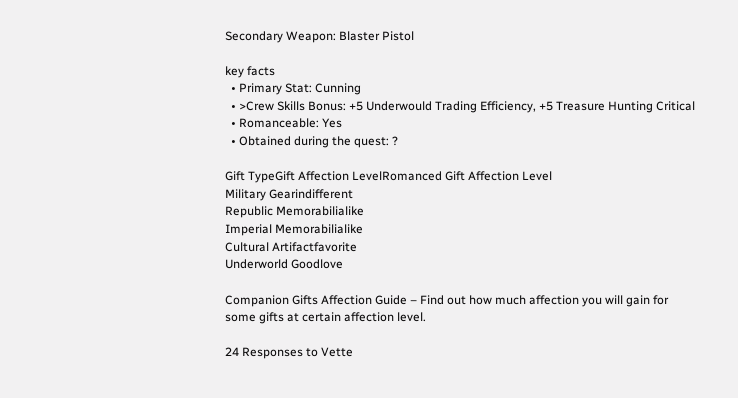Secondary Weapon: Blaster Pistol

key facts
  • Primary Stat: Cunning
  • >Crew Skills Bonus: +5 Underwould Trading Efficiency, +5 Treasure Hunting Critical
  • Romanceable: Yes
  • Obtained during the quest: ?

Gift TypeGift Affection LevelRomanced Gift Affection Level
Military Gearindifferent
Republic Memorabilialike
Imperial Memorabilialike
Cultural Artifactfavorite
Underworld Goodlove

Companion Gifts Affection Guide – Find out how much affection you will gain for some gifts at certain affection level.

24 Responses to Vette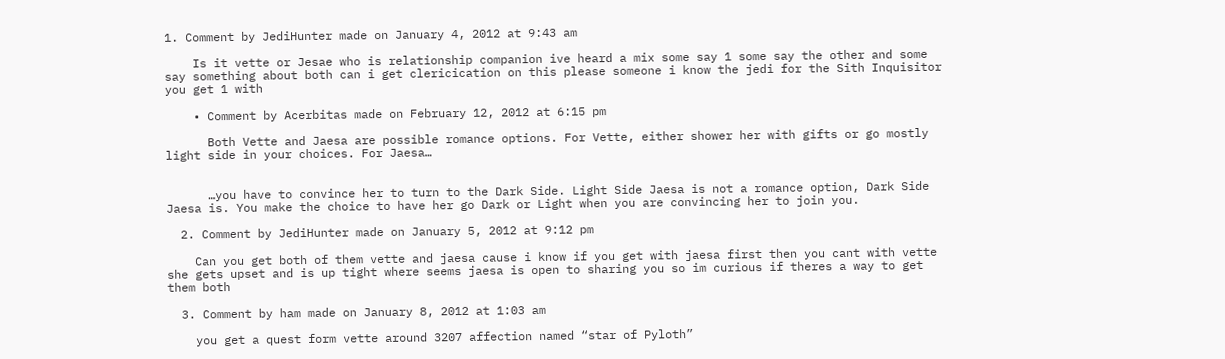1. Comment by JediHunter made on January 4, 2012 at 9:43 am

    Is it vette or Jesae who is relationship companion ive heard a mix some say 1 some say the other and some say something about both can i get clericication on this please someone i know the jedi for the Sith Inquisitor you get 1 with

    • Comment by Acerbitas made on February 12, 2012 at 6:15 pm

      Both Vette and Jaesa are possible romance options. For Vette, either shower her with gifts or go mostly light side in your choices. For Jaesa…


      …you have to convince her to turn to the Dark Side. Light Side Jaesa is not a romance option, Dark Side Jaesa is. You make the choice to have her go Dark or Light when you are convincing her to join you.

  2. Comment by JediHunter made on January 5, 2012 at 9:12 pm

    Can you get both of them vette and jaesa cause i know if you get with jaesa first then you cant with vette she gets upset and is up tight where seems jaesa is open to sharing you so im curious if theres a way to get them both

  3. Comment by ham made on January 8, 2012 at 1:03 am

    you get a quest form vette around 3207 affection named “star of Pyloth”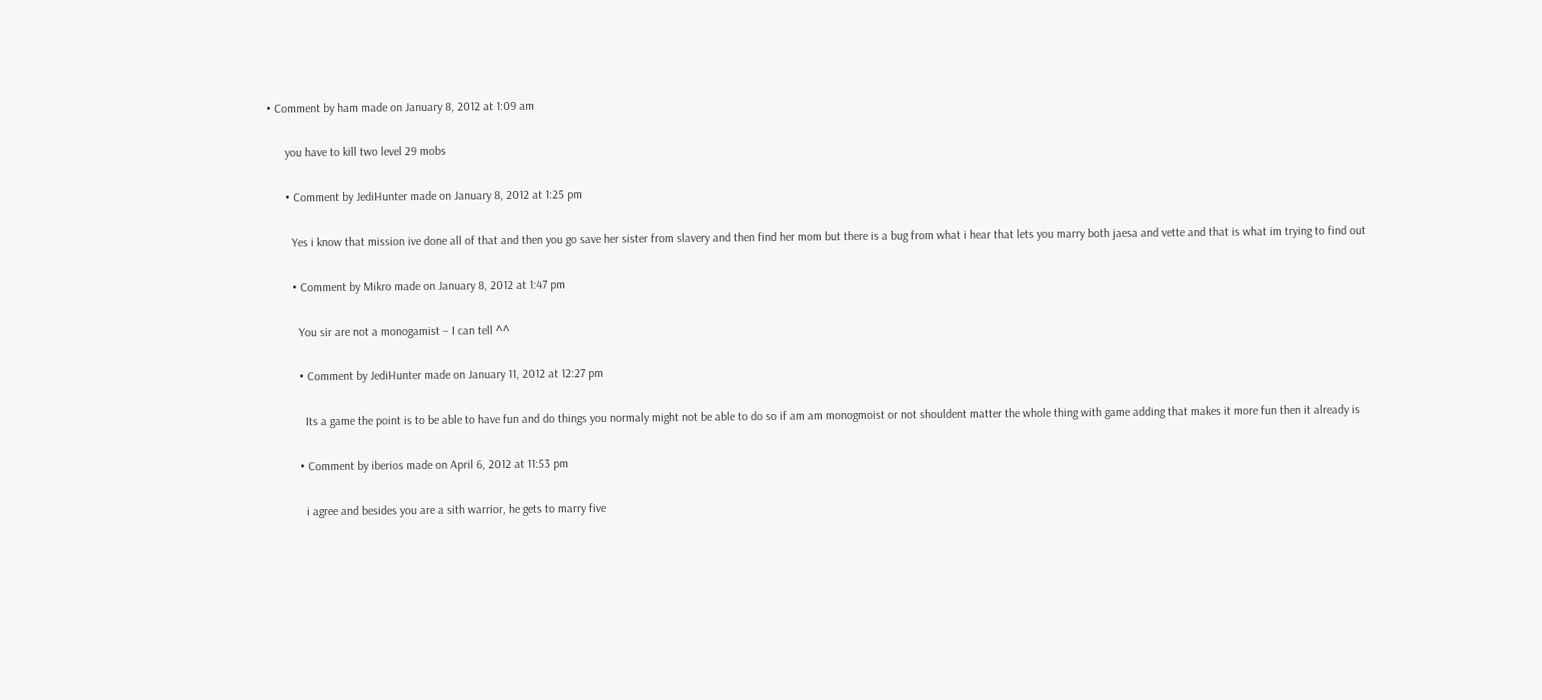• Comment by ham made on January 8, 2012 at 1:09 am

      you have to kill two level 29 mobs

      • Comment by JediHunter made on January 8, 2012 at 1:25 pm

        Yes i know that mission ive done all of that and then you go save her sister from slavery and then find her mom but there is a bug from what i hear that lets you marry both jaesa and vette and that is what im trying to find out

        • Comment by Mikro made on January 8, 2012 at 1:47 pm

          You sir are not a monogamist – I can tell ^^

          • Comment by JediHunter made on January 11, 2012 at 12:27 pm

            Its a game the point is to be able to have fun and do things you normaly might not be able to do so if am am monogmoist or not shouldent matter the whole thing with game adding that makes it more fun then it already is

          • Comment by iberios made on April 6, 2012 at 11:53 pm

            i agree and besides you are a sith warrior, he gets to marry five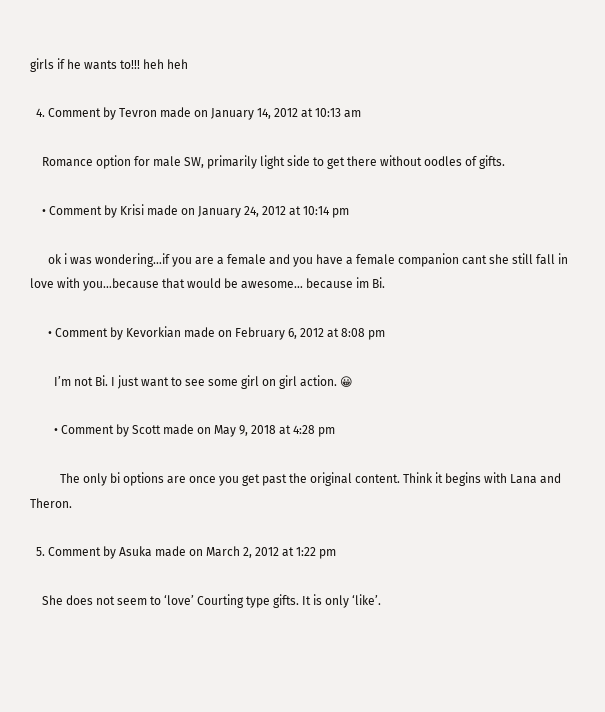girls if he wants to!!! heh heh

  4. Comment by Tevron made on January 14, 2012 at 10:13 am

    Romance option for male SW, primarily light side to get there without oodles of gifts.

    • Comment by Krisi made on January 24, 2012 at 10:14 pm

      ok i was wondering…if you are a female and you have a female companion cant she still fall in love with you…because that would be awesome… because im Bi.

      • Comment by Kevorkian made on February 6, 2012 at 8:08 pm

        I’m not Bi. I just want to see some girl on girl action. 😀

        • Comment by Scott made on May 9, 2018 at 4:28 pm

          The only bi options are once you get past the original content. Think it begins with Lana and Theron.

  5. Comment by Asuka made on March 2, 2012 at 1:22 pm

    She does not seem to ‘love’ Courting type gifts. It is only ‘like’.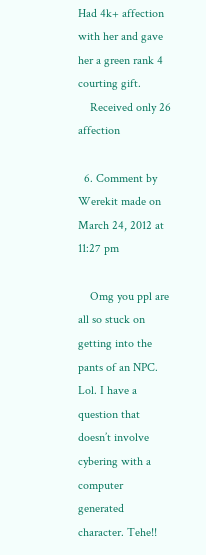Had 4k+ affection with her and gave her a green rank 4 courting gift.
    Received only 26 affection

  6. Comment by Werekit made on March 24, 2012 at 11:27 pm

    Omg you ppl are all so stuck on getting into the pants of an NPC. Lol. I have a question that doesn’t involve cybering with a computer generated character. Tehe!!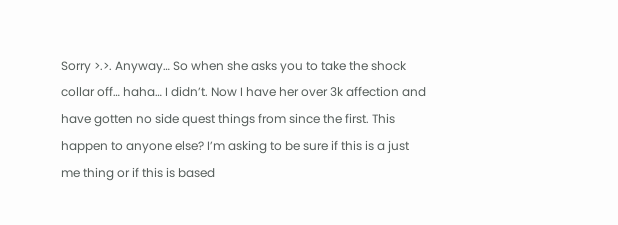Sorry >.>. Anyway… So when she asks you to take the shock collar off… haha… I didn’t. Now I have her over 3k affection and have gotten no side quest things from since the first. This happen to anyone else? I’m asking to be sure if this is a just me thing or if this is based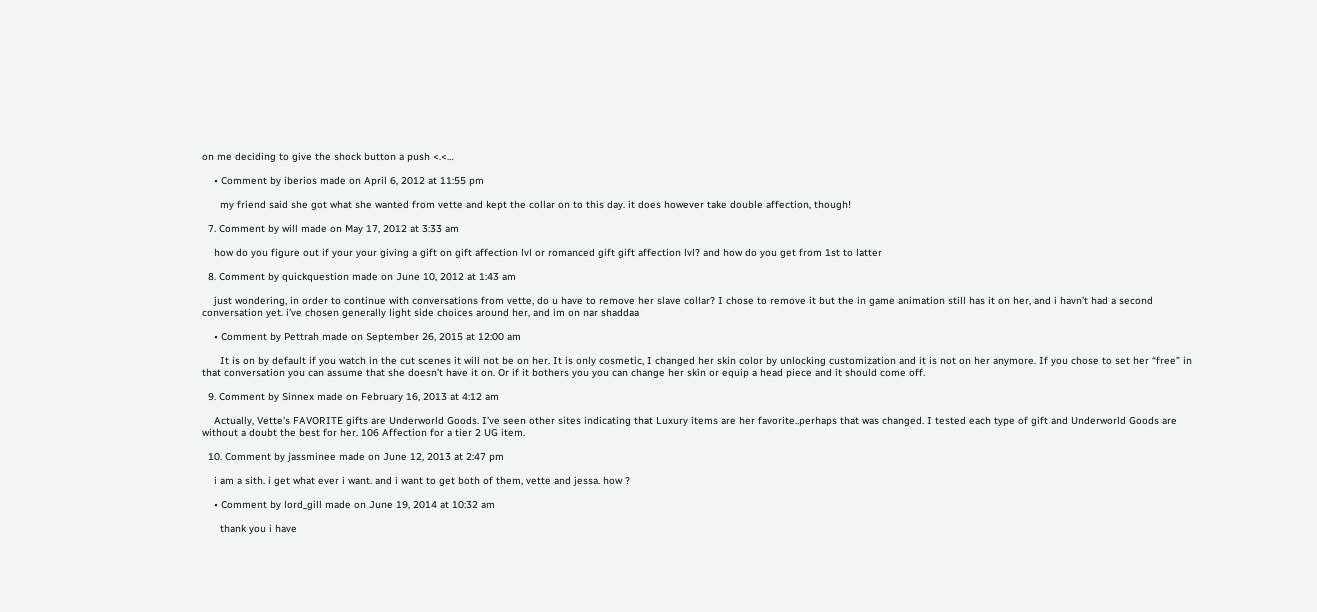on me deciding to give the shock button a push <.<…

    • Comment by iberios made on April 6, 2012 at 11:55 pm

      my friend said she got what she wanted from vette and kept the collar on to this day. it does however take double affection, though!

  7. Comment by will made on May 17, 2012 at 3:33 am

    how do you figure out if your your giving a gift on gift affection lvl or romanced gift gift affection lvl? and how do you get from 1st to latter

  8. Comment by quickquestion made on June 10, 2012 at 1:43 am

    just wondering, in order to continue with conversations from vette, do u have to remove her slave collar? I chose to remove it but the in game animation still has it on her, and i havn’t had a second conversation yet. i’ve chosen generally light side choices around her, and im on nar shaddaa

    • Comment by Pettrah made on September 26, 2015 at 12:00 am

      It is on by default if you watch in the cut scenes it will not be on her. It is only cosmetic, I changed her skin color by unlocking customization and it is not on her anymore. If you chose to set her “free” in that conversation you can assume that she doesn’t have it on. Or if it bothers you you can change her skin or equip a head piece and it should come off.

  9. Comment by Sinnex made on February 16, 2013 at 4:12 am

    Actually, Vette’s FAVORITE gifts are Underworld Goods. I’ve seen other sites indicating that Luxury items are her favorite..perhaps that was changed. I tested each type of gift and Underworld Goods are without a doubt the best for her. 106 Affection for a tier 2 UG item.

  10. Comment by jassminee made on June 12, 2013 at 2:47 pm

    i am a sith. i get what ever i want. and i want to get both of them, vette and jessa. how ?

    • Comment by lord_gill made on June 19, 2014 at 10:32 am

      thank you i have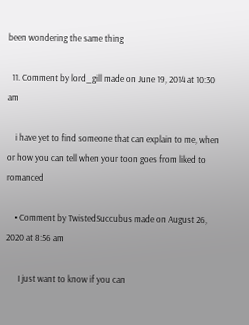been wondering the same thing

  11. Comment by lord_gill made on June 19, 2014 at 10:30 am

    i have yet to find someone that can explain to me, when or how you can tell when your toon goes from liked to romanced

    • Comment by TwistedSuccubus made on August 26, 2020 at 8:56 am

      I just want to know if you can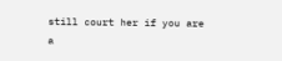still court her if you are a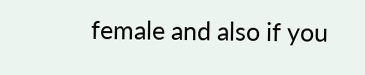female and also if you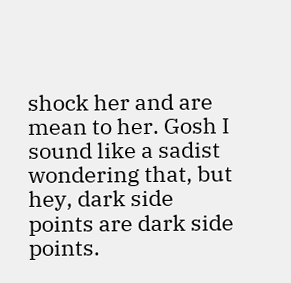shock her and are mean to her. Gosh I sound like a sadist wondering that, but hey, dark side points are dark side points.